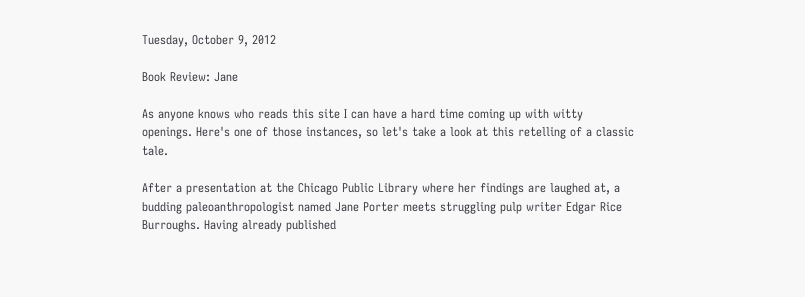Tuesday, October 9, 2012

Book Review: Jane

As anyone knows who reads this site I can have a hard time coming up with witty openings. Here's one of those instances, so let's take a look at this retelling of a classic tale.

After a presentation at the Chicago Public Library where her findings are laughed at, a budding paleoanthropologist named Jane Porter meets struggling pulp writer Edgar Rice Burroughs. Having already published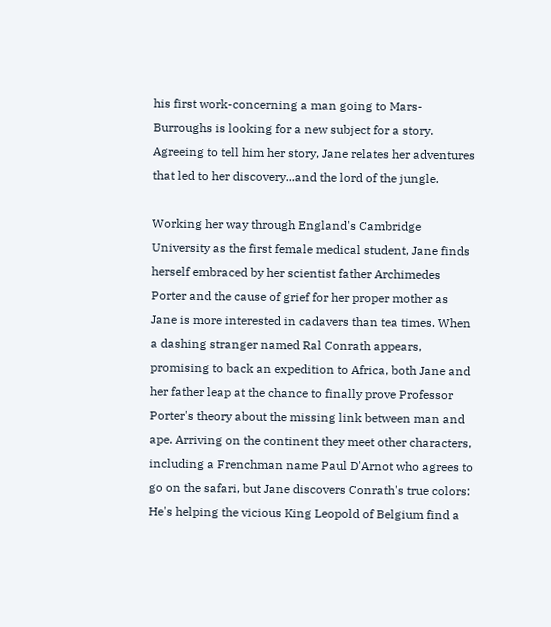his first work-concerning a man going to Mars-Burroughs is looking for a new subject for a story. Agreeing to tell him her story, Jane relates her adventures that led to her discovery...and the lord of the jungle.

Working her way through England's Cambridge University as the first female medical student, Jane finds herself embraced by her scientist father Archimedes Porter and the cause of grief for her proper mother as Jane is more interested in cadavers than tea times. When a dashing stranger named Ral Conrath appears, promising to back an expedition to Africa, both Jane and her father leap at the chance to finally prove Professor Porter's theory about the missing link between man and ape. Arriving on the continent they meet other characters, including a Frenchman name Paul D'Arnot who agrees to go on the safari, but Jane discovers Conrath's true colors: He's helping the vicious King Leopold of Belgium find a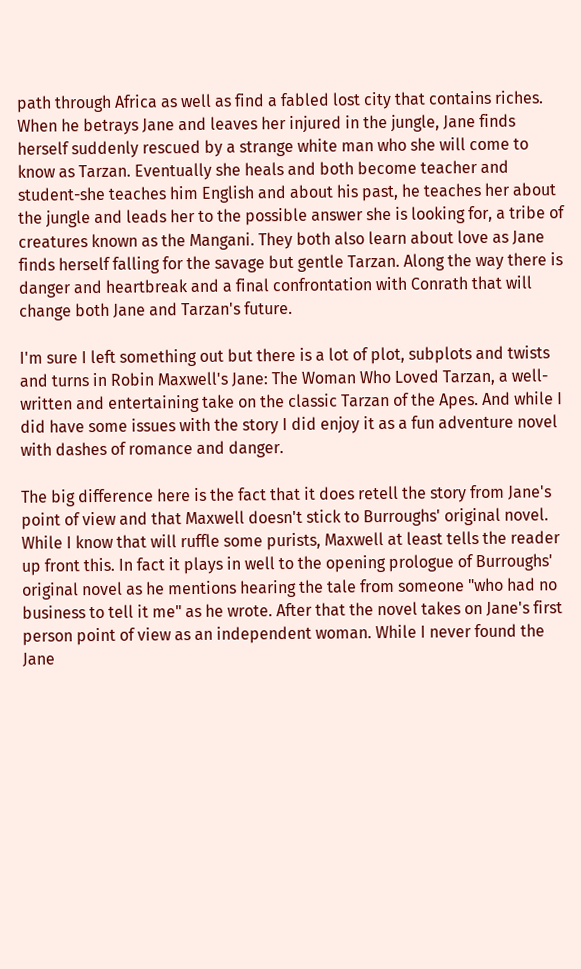path through Africa as well as find a fabled lost city that contains riches. When he betrays Jane and leaves her injured in the jungle, Jane finds herself suddenly rescued by a strange white man who she will come to know as Tarzan. Eventually she heals and both become teacher and student-she teaches him English and about his past, he teaches her about the jungle and leads her to the possible answer she is looking for, a tribe of creatures known as the Mangani. They both also learn about love as Jane finds herself falling for the savage but gentle Tarzan. Along the way there is danger and heartbreak and a final confrontation with Conrath that will change both Jane and Tarzan's future.

I'm sure I left something out but there is a lot of plot, subplots and twists and turns in Robin Maxwell's Jane: The Woman Who Loved Tarzan, a well-written and entertaining take on the classic Tarzan of the Apes. And while I did have some issues with the story I did enjoy it as a fun adventure novel with dashes of romance and danger.

The big difference here is the fact that it does retell the story from Jane's point of view and that Maxwell doesn't stick to Burroughs' original novel. While I know that will ruffle some purists, Maxwell at least tells the reader up front this. In fact it plays in well to the opening prologue of Burroughs' original novel as he mentions hearing the tale from someone "who had no business to tell it me" as he wrote. After that the novel takes on Jane's first person point of view as an independent woman. While I never found the Jane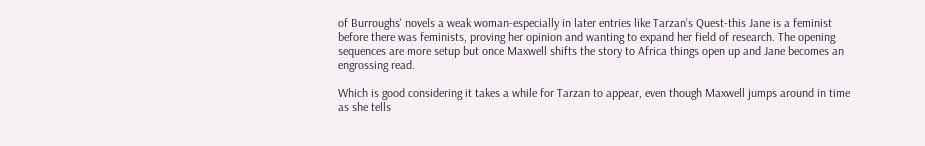of Burroughs' novels a weak woman-especially in later entries like Tarzan's Quest-this Jane is a feminist before there was feminists, proving her opinion and wanting to expand her field of research. The opening sequences are more setup but once Maxwell shifts the story to Africa things open up and Jane becomes an engrossing read.

Which is good considering it takes a while for Tarzan to appear, even though Maxwell jumps around in time as she tells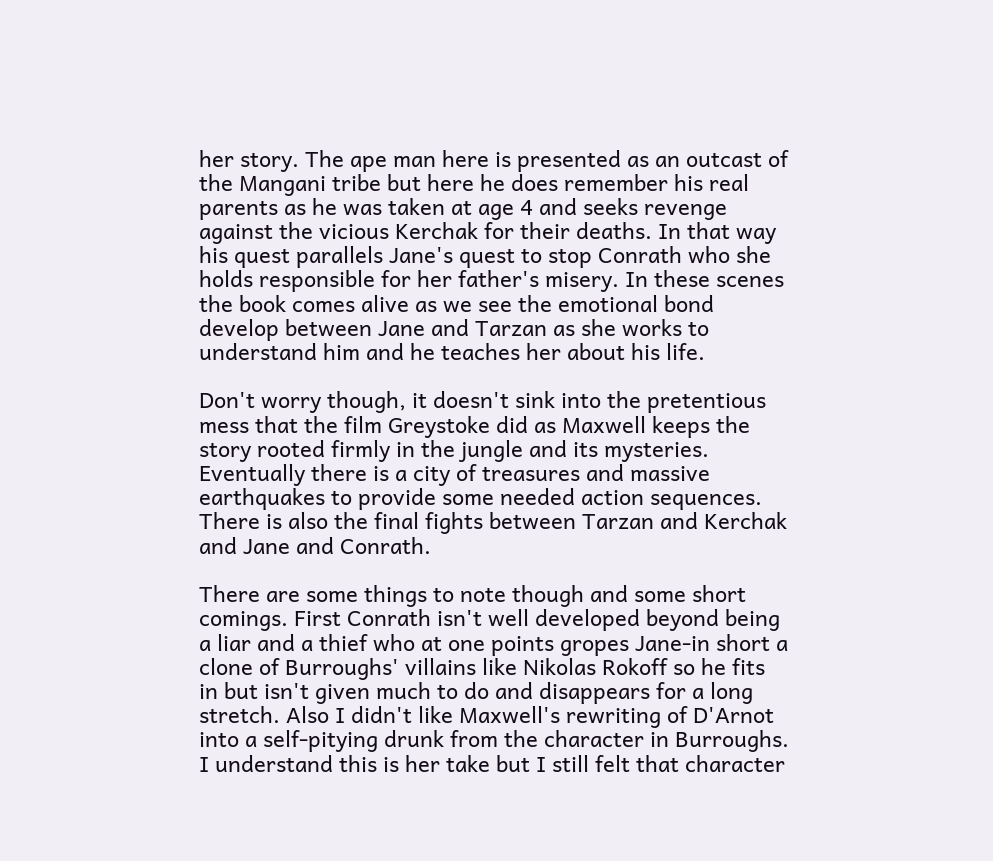her story. The ape man here is presented as an outcast of the Mangani tribe but here he does remember his real parents as he was taken at age 4 and seeks revenge against the vicious Kerchak for their deaths. In that way his quest parallels Jane's quest to stop Conrath who she holds responsible for her father's misery. In these scenes the book comes alive as we see the emotional bond develop between Jane and Tarzan as she works to understand him and he teaches her about his life.

Don't worry though, it doesn't sink into the pretentious mess that the film Greystoke did as Maxwell keeps the story rooted firmly in the jungle and its mysteries. Eventually there is a city of treasures and massive earthquakes to provide some needed action sequences. There is also the final fights between Tarzan and Kerchak and Jane and Conrath.

There are some things to note though and some short comings. First Conrath isn't well developed beyond being a liar and a thief who at one points gropes Jane-in short a clone of Burroughs' villains like Nikolas Rokoff so he fits in but isn't given much to do and disappears for a long stretch. Also I didn't like Maxwell's rewriting of D'Arnot into a self-pitying drunk from the character in Burroughs. I understand this is her take but I still felt that character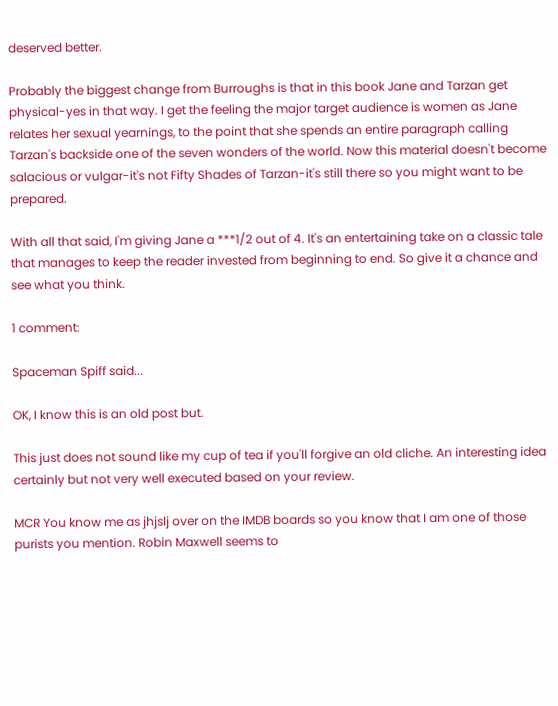deserved better.

Probably the biggest change from Burroughs is that in this book Jane and Tarzan get physical-yes in that way. I get the feeling the major target audience is women as Jane relates her sexual yearnings, to the point that she spends an entire paragraph calling Tarzan's backside one of the seven wonders of the world. Now this material doesn't become salacious or vulgar-it's not Fifty Shades of Tarzan-it's still there so you might want to be prepared.

With all that said, I'm giving Jane a ***1/2 out of 4. It's an entertaining take on a classic tale that manages to keep the reader invested from beginning to end. So give it a chance and see what you think.

1 comment:

Spaceman Spiff said...

OK, I know this is an old post but.

This just does not sound like my cup of tea if you'll forgive an old cliche. An interesting idea certainly but not very well executed based on your review.

MCR You know me as jhjslj over on the IMDB boards so you know that I am one of those purists you mention. Robin Maxwell seems to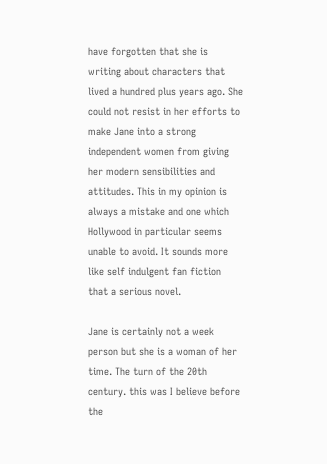have forgotten that she is writing about characters that lived a hundred plus years ago. She could not resist in her efforts to make Jane into a strong independent women from giving her modern sensibilities and attitudes. This in my opinion is always a mistake and one which Hollywood in particular seems unable to avoid. It sounds more like self indulgent fan fiction that a serious novel.

Jane is certainly not a week person but she is a woman of her time. The turn of the 20th century. this was I believe before the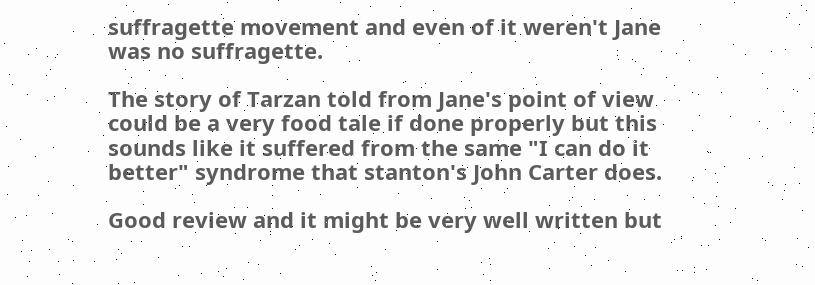suffragette movement and even of it weren't Jane was no suffragette.

The story of Tarzan told from Jane's point of view could be a very food tale if done properly but this sounds like it suffered from the same "I can do it better" syndrome that stanton's John Carter does.

Good review and it might be very well written but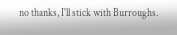no thanks, I'll stick with Burroughs.